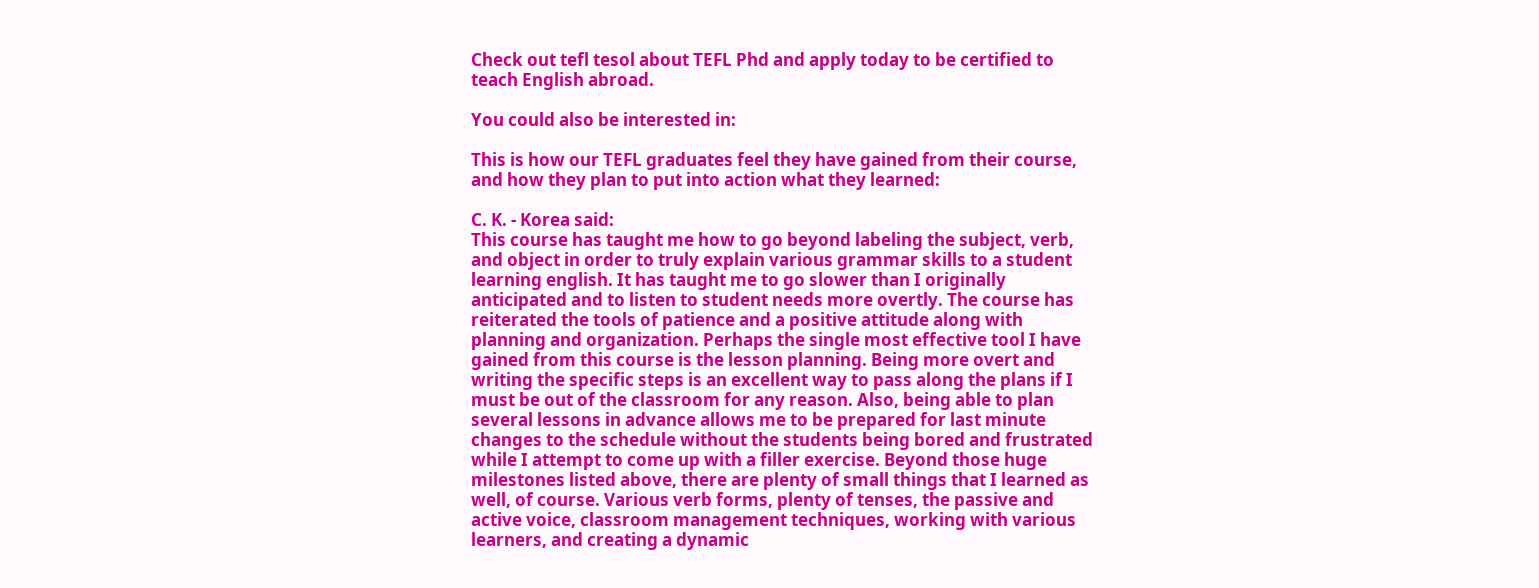Check out tefl tesol about TEFL Phd and apply today to be certified to teach English abroad.

You could also be interested in:

This is how our TEFL graduates feel they have gained from their course, and how they plan to put into action what they learned:

C. K. - Korea said:
This course has taught me how to go beyond labeling the subject, verb, and object in order to truly explain various grammar skills to a student learning english. It has taught me to go slower than I originally anticipated and to listen to student needs more overtly. The course has reiterated the tools of patience and a positive attitude along with planning and organization. Perhaps the single most effective tool I have gained from this course is the lesson planning. Being more overt and writing the specific steps is an excellent way to pass along the plans if I must be out of the classroom for any reason. Also, being able to plan several lessons in advance allows me to be prepared for last minute changes to the schedule without the students being bored and frustrated while I attempt to come up with a filler exercise. Beyond those huge milestones listed above, there are plenty of small things that I learned as well, of course. Various verb forms, plenty of tenses, the passive and active voice, classroom management techniques, working with various learners, and creating a dynamic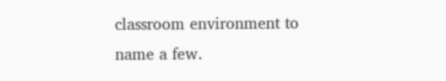classroom environment to name a few.